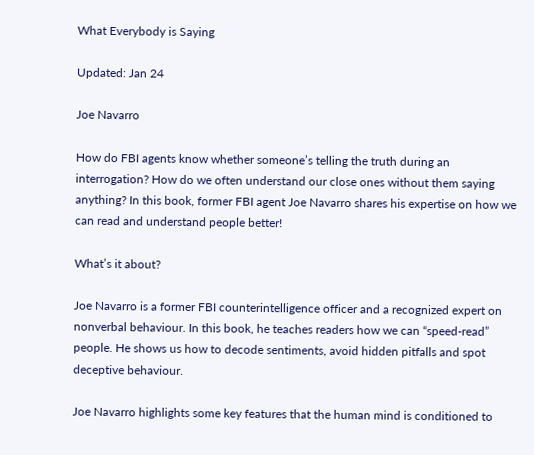What Everybody is Saying

Updated: Jan 24

Joe Navarro

How do FBI agents know whether someone’s telling the truth during an interrogation? How do we often understand our close ones without them saying anything? In this book, former FBI agent Joe Navarro shares his expertise on how we can read and understand people better!

What’s it about?

Joe Navarro is a former FBI counterintelligence officer and a recognized expert on nonverbal behaviour. In this book, he teaches readers how we can “speed-read” people. He shows us how to decode sentiments, avoid hidden pitfalls and spot deceptive behaviour.

Joe Navarro highlights some key features that the human mind is conditioned to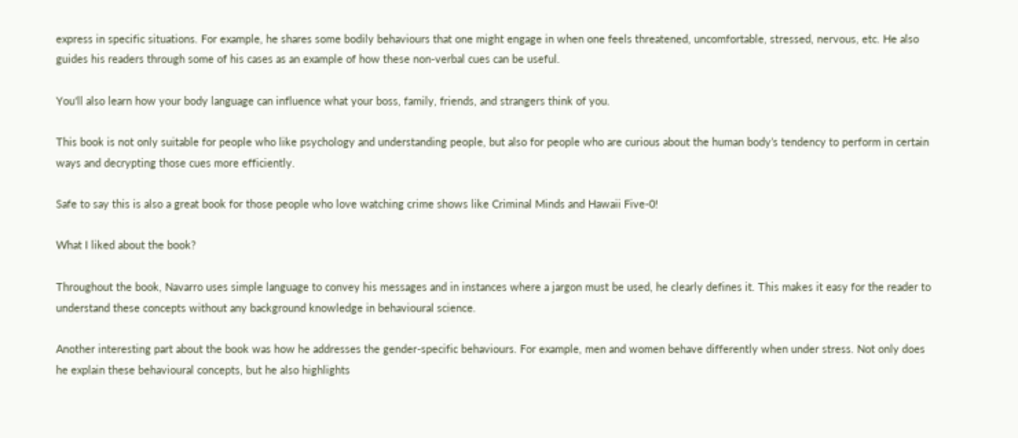express in specific situations. For example, he shares some bodily behaviours that one might engage in when one feels threatened, uncomfortable, stressed, nervous, etc. He also guides his readers through some of his cases as an example of how these non-verbal cues can be useful.

You'll also learn how your body language can influence what your boss, family, friends, and strangers think of you.

This book is not only suitable for people who like psychology and understanding people, but also for people who are curious about the human body’s tendency to perform in certain ways and decrypting those cues more efficiently.

Safe to say this is also a great book for those people who love watching crime shows like Criminal Minds and Hawaii Five-0!

What I liked about the book?

Throughout the book, Navarro uses simple language to convey his messages and in instances where a jargon must be used, he clearly defines it. This makes it easy for the reader to understand these concepts without any background knowledge in behavioural science.

Another interesting part about the book was how he addresses the gender-specific behaviours. For example, men and women behave differently when under stress. Not only does he explain these behavioural concepts, but he also highlights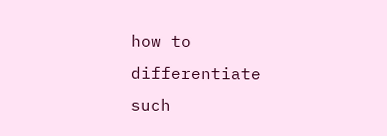how to differentiate such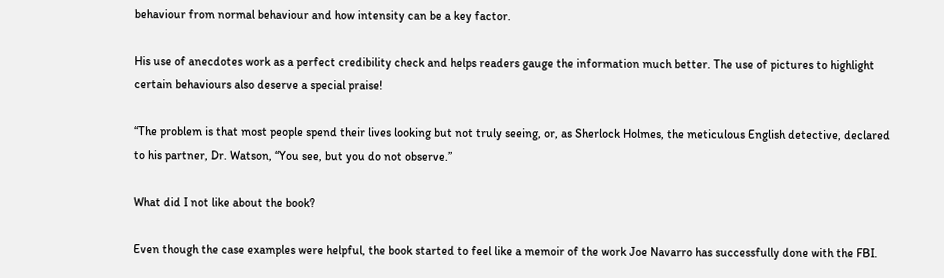behaviour from normal behaviour and how intensity can be a key factor.

His use of anecdotes work as a perfect credibility check and helps readers gauge the information much better. The use of pictures to highlight certain behaviours also deserve a special praise!

“The problem is that most people spend their lives looking but not truly seeing, or, as Sherlock Holmes, the meticulous English detective, declared to his partner, Dr. Watson, “You see, but you do not observe.”

What did I not like about the book?

Even though the case examples were helpful, the book started to feel like a memoir of the work Joe Navarro has successfully done with the FBI.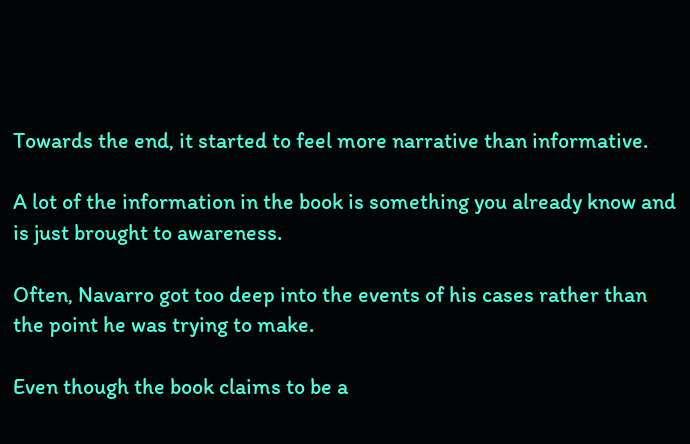Towards the end, it started to feel more narrative than informative.

A lot of the information in the book is something you already know and is just brought to awareness.

Often, Navarro got too deep into the events of his cases rather than the point he was trying to make.

Even though the book claims to be a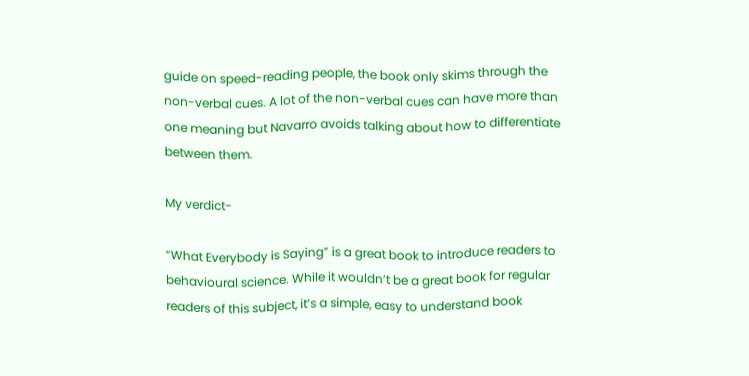guide on speed-reading people, the book only skims through the non-verbal cues. A lot of the non-verbal cues can have more than one meaning but Navarro avoids talking about how to differentiate between them.

My verdict-

“What Everybody is Saying” is a great book to introduce readers to behavioural science. While it wouldn’t be a great book for regular readers of this subject, it’s a simple, easy to understand book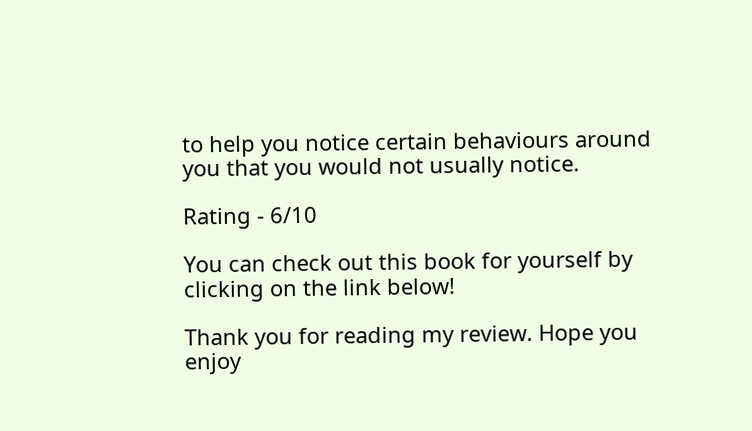to help you notice certain behaviours around you that you would not usually notice.

Rating - 6/10

You can check out this book for yourself by clicking on the link below!

Thank you for reading my review. Hope you enjoy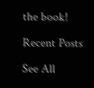the book!

Recent Posts

See All